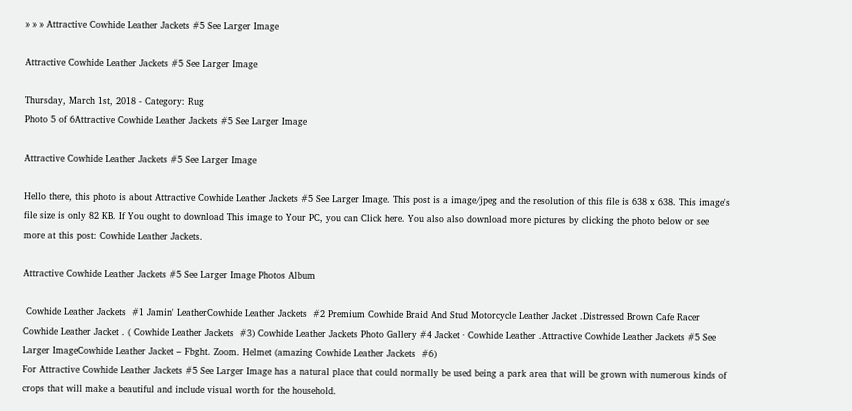» » » Attractive Cowhide Leather Jackets #5 See Larger Image

Attractive Cowhide Leather Jackets #5 See Larger Image

Thursday, March 1st, 2018 - Category: Rug
Photo 5 of 6Attractive Cowhide Leather Jackets #5 See Larger Image

Attractive Cowhide Leather Jackets #5 See Larger Image

Hello there, this photo is about Attractive Cowhide Leather Jackets #5 See Larger Image. This post is a image/jpeg and the resolution of this file is 638 x 638. This image's file size is only 82 KB. If You ought to download This image to Your PC, you can Click here. You also also download more pictures by clicking the photo below or see more at this post: Cowhide Leather Jackets.

Attractive Cowhide Leather Jackets #5 See Larger Image Photos Album

 Cowhide Leather Jackets  #1 Jamin' LeatherCowhide Leather Jackets  #2 Premium Cowhide Braid And Stud Motorcycle Leather Jacket .Distressed Brown Cafe Racer Cowhide Leather Jacket . ( Cowhide Leather Jackets  #3) Cowhide Leather Jackets Photo Gallery #4 Jacket · Cowhide Leather .Attractive Cowhide Leather Jackets #5 See Larger ImageCowhide Leather Jacket – Fbght. Zoom. Helmet (amazing Cowhide Leather Jackets  #6)
For Attractive Cowhide Leather Jackets #5 See Larger Image has a natural place that could normally be used being a park area that will be grown with numerous kinds of crops that will make a beautiful and include visual worth for the household.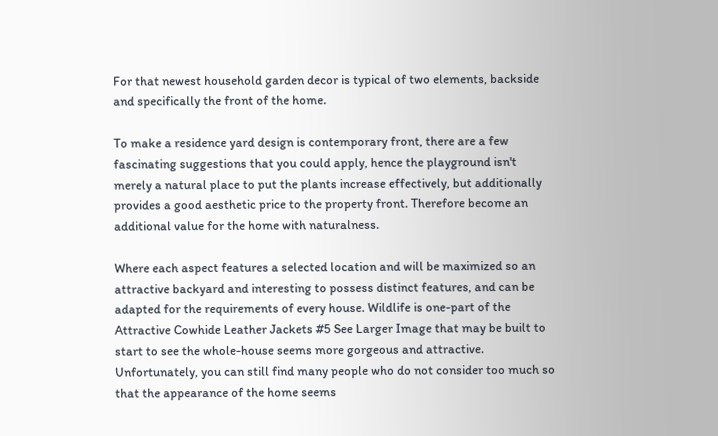For that newest household garden decor is typical of two elements, backside and specifically the front of the home.

To make a residence yard design is contemporary front, there are a few fascinating suggestions that you could apply, hence the playground isn't merely a natural place to put the plants increase effectively, but additionally provides a good aesthetic price to the property front. Therefore become an additional value for the home with naturalness.

Where each aspect features a selected location and will be maximized so an attractive backyard and interesting to possess distinct features, and can be adapted for the requirements of every house. Wildlife is one-part of the Attractive Cowhide Leather Jackets #5 See Larger Image that may be built to start to see the whole-house seems more gorgeous and attractive. Unfortunately, you can still find many people who do not consider too much so that the appearance of the home seems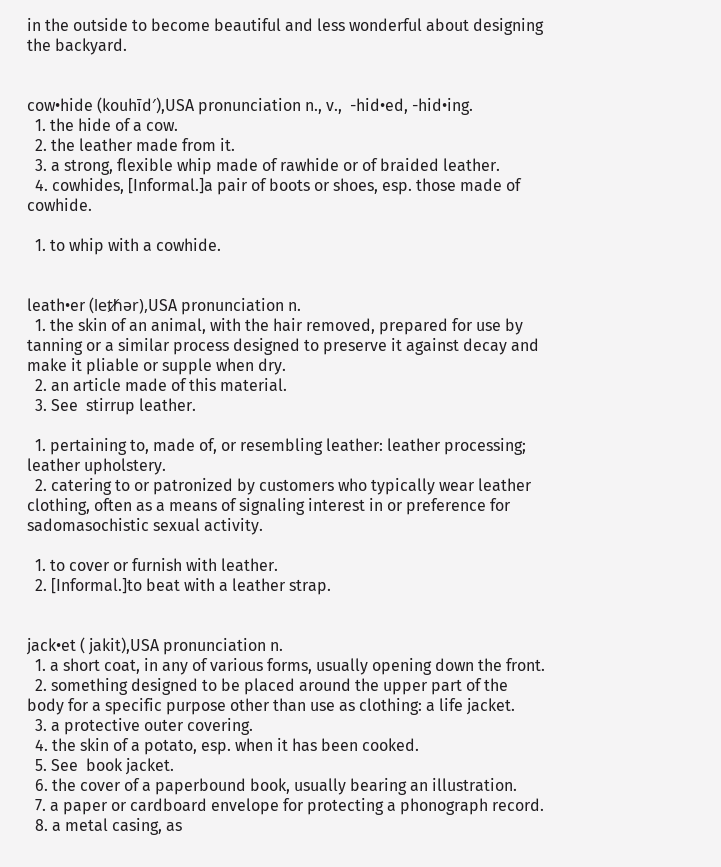in the outside to become beautiful and less wonderful about designing the backyard.


cow•hide (kouhīd′),USA pronunciation n., v.,  -hid•ed, -hid•ing.
  1. the hide of a cow.
  2. the leather made from it.
  3. a strong, flexible whip made of rawhide or of braided leather.
  4. cowhides, [Informal.]a pair of boots or shoes, esp. those made of cowhide.

  1. to whip with a cowhide.


leath•er (leᵺər),USA pronunciation n.
  1. the skin of an animal, with the hair removed, prepared for use by tanning or a similar process designed to preserve it against decay and make it pliable or supple when dry.
  2. an article made of this material.
  3. See  stirrup leather.

  1. pertaining to, made of, or resembling leather: leather processing; leather upholstery.
  2. catering to or patronized by customers who typically wear leather clothing, often as a means of signaling interest in or preference for sadomasochistic sexual activity.

  1. to cover or furnish with leather.
  2. [Informal.]to beat with a leather strap.


jack•et ( jakit),USA pronunciation n.
  1. a short coat, in any of various forms, usually opening down the front.
  2. something designed to be placed around the upper part of the body for a specific purpose other than use as clothing: a life jacket.
  3. a protective outer covering.
  4. the skin of a potato, esp. when it has been cooked.
  5. See  book jacket.
  6. the cover of a paperbound book, usually bearing an illustration.
  7. a paper or cardboard envelope for protecting a phonograph record.
  8. a metal casing, as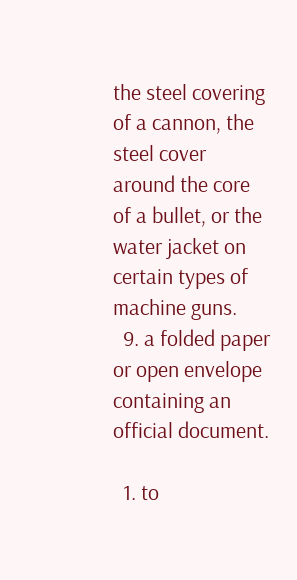the steel covering of a cannon, the steel cover around the core of a bullet, or the water jacket on certain types of machine guns.
  9. a folded paper or open envelope containing an official document.

  1. to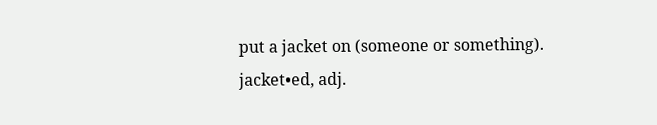put a jacket on (someone or something).
jacket•ed, adj.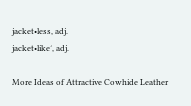jacket•less, adj.
jacket•like′, adj.

More Ideas of Attractive Cowhide Leather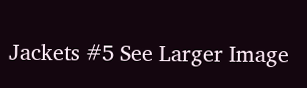Jackets #5 See Larger Image